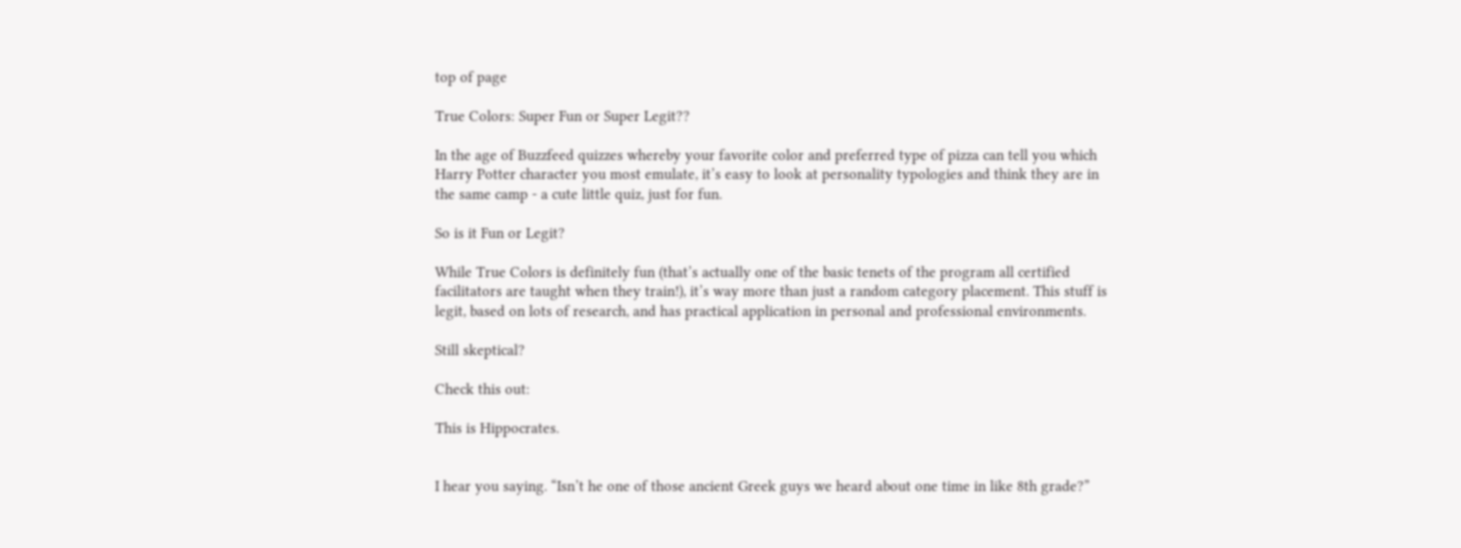top of page

True Colors: Super Fun or Super Legit??

In the age of Buzzfeed quizzes whereby your favorite color and preferred type of pizza can tell you which Harry Potter character you most emulate, it’s easy to look at personality typologies and think they are in the same camp - a cute little quiz, just for fun.

So is it Fun or Legit?

While True Colors is definitely fun (that’s actually one of the basic tenets of the program all certified facilitators are taught when they train!), it’s way more than just a random category placement. This stuff is legit, based on lots of research, and has practical application in personal and professional environments.

Still skeptical?

Check this out:

This is Hippocrates.


I hear you saying. “Isn’t he one of those ancient Greek guys we heard about one time in like 8th grade?”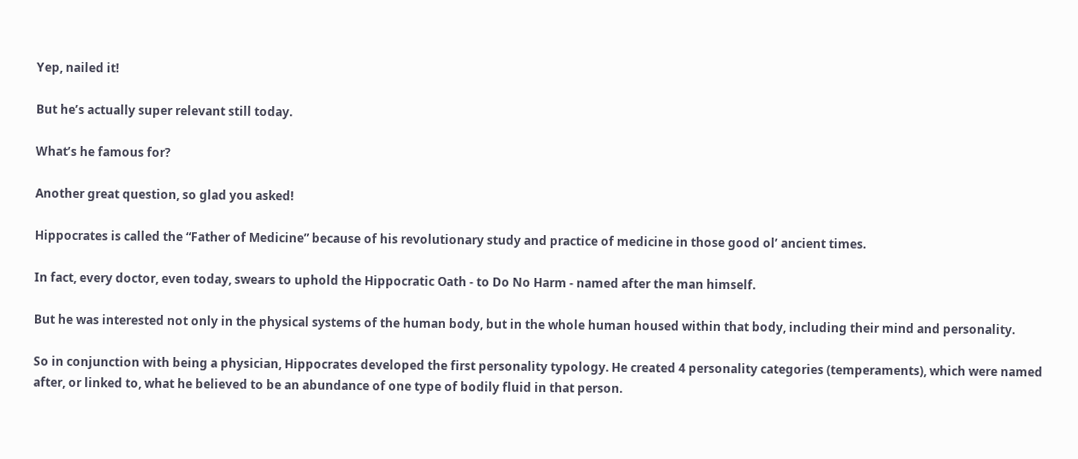Yep, nailed it!

But he’s actually super relevant still today.

What’s he famous for?

Another great question, so glad you asked!

Hippocrates is called the “Father of Medicine” because of his revolutionary study and practice of medicine in those good ol’ ancient times.

In fact, every doctor, even today, swears to uphold the Hippocratic Oath - to Do No Harm - named after the man himself.

But he was interested not only in the physical systems of the human body, but in the whole human housed within that body, including their mind and personality.

So in conjunction with being a physician, Hippocrates developed the first personality typology. He created 4 personality categories (temperaments), which were named after, or linked to, what he believed to be an abundance of one type of bodily fluid in that person.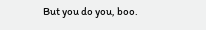But you do you, boo.